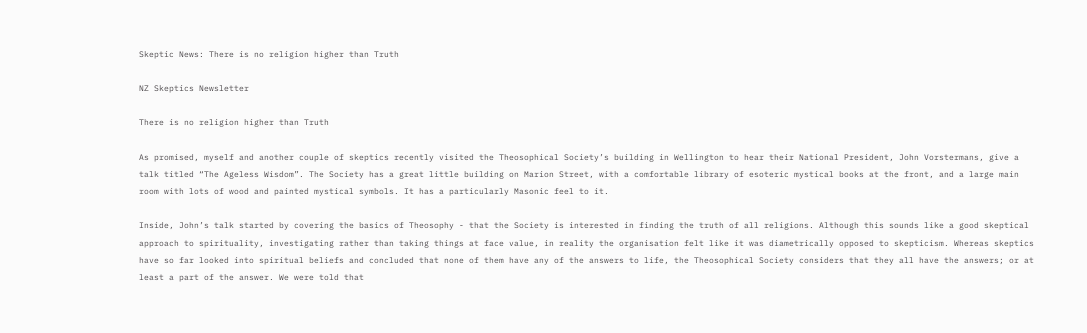Skeptic News: There is no religion higher than Truth

NZ Skeptics Newsletter

There is no religion higher than Truth

As promised, myself and another couple of skeptics recently visited the Theosophical Society’s building in Wellington to hear their National President, John Vorstermans, give a talk titled “The Ageless Wisdom”. The Society has a great little building on Marion Street, with a comfortable library of esoteric mystical books at the front, and a large main room with lots of wood and painted mystical symbols. It has a particularly Masonic feel to it.

Inside, John’s talk started by covering the basics of Theosophy - that the Society is interested in finding the truth of all religions. Although this sounds like a good skeptical approach to spirituality, investigating rather than taking things at face value, in reality the organisation felt like it was diametrically opposed to skepticism. Whereas skeptics have so far looked into spiritual beliefs and concluded that none of them have any of the answers to life, the Theosophical Society considers that they all have the answers; or at least a part of the answer. We were told that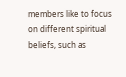members like to focus on different spiritual beliefs, such as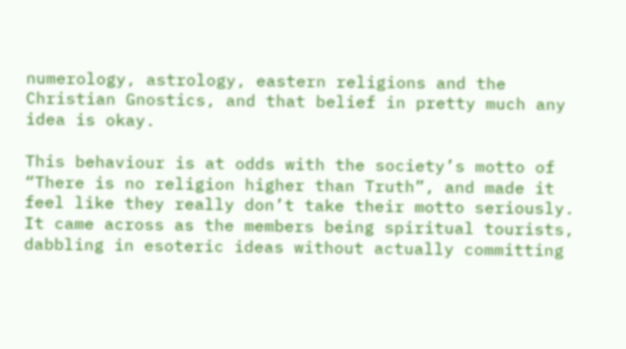numerology, astrology, eastern religions and the Christian Gnostics, and that belief in pretty much any idea is okay.

This behaviour is at odds with the society’s motto of “There is no religion higher than Truth”, and made it feel like they really don’t take their motto seriously. It came across as the members being spiritual tourists, dabbling in esoteric ideas without actually committing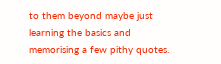to them beyond maybe just learning the basics and memorising a few pithy quotes.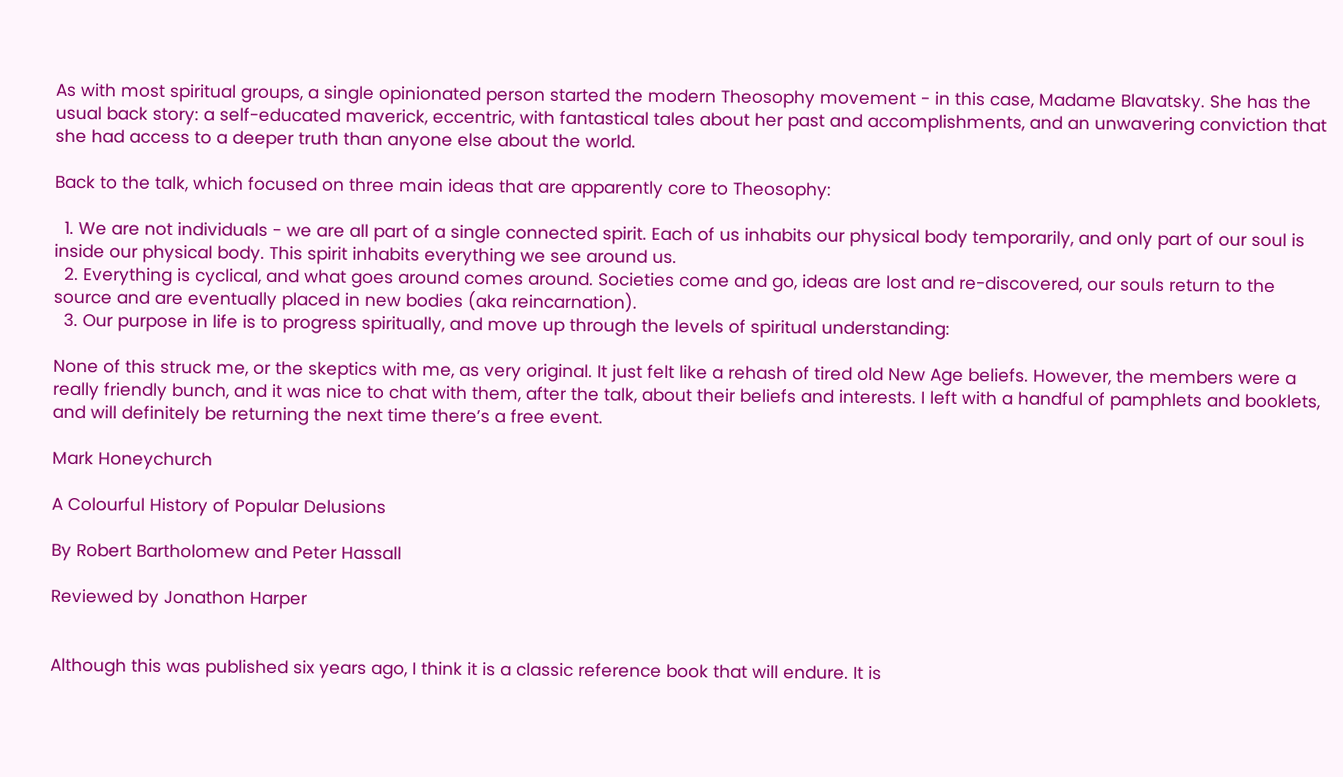As with most spiritual groups, a single opinionated person started the modern Theosophy movement - in this case, Madame Blavatsky. She has the usual back story: a self-educated maverick, eccentric, with fantastical tales about her past and accomplishments, and an unwavering conviction that she had access to a deeper truth than anyone else about the world.

Back to the talk, which focused on three main ideas that are apparently core to Theosophy:

  1. We are not individuals - we are all part of a single connected spirit. Each of us inhabits our physical body temporarily, and only part of our soul is inside our physical body. This spirit inhabits everything we see around us.
  2. Everything is cyclical, and what goes around comes around. Societies come and go, ideas are lost and re-discovered, our souls return to the source and are eventually placed in new bodies (aka reincarnation).
  3. Our purpose in life is to progress spiritually, and move up through the levels of spiritual understanding:

None of this struck me, or the skeptics with me, as very original. It just felt like a rehash of tired old New Age beliefs. However, the members were a really friendly bunch, and it was nice to chat with them, after the talk, about their beliefs and interests. I left with a handful of pamphlets and booklets, and will definitely be returning the next time there’s a free event.

Mark Honeychurch

A Colourful History of Popular Delusions

By Robert Bartholomew and Peter Hassall

Reviewed by Jonathon Harper


Although this was published six years ago, I think it is a classic reference book that will endure. It is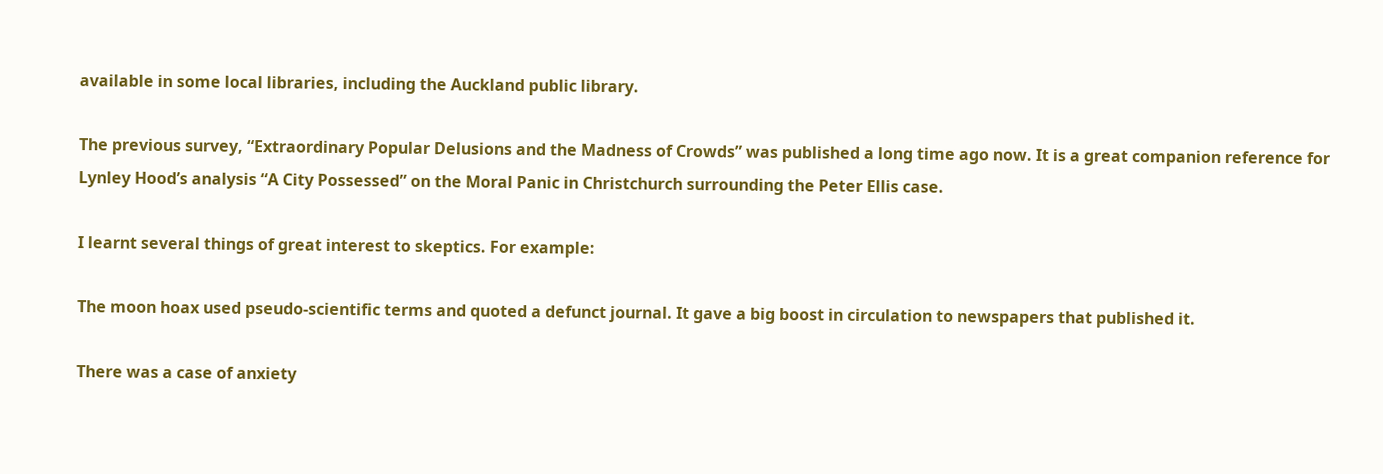available in some local libraries, including the Auckland public library.

The previous survey, “Extraordinary Popular Delusions and the Madness of Crowds” was published a long time ago now. It is a great companion reference for Lynley Hood’s analysis “A City Possessed” on the Moral Panic in Christchurch surrounding the Peter Ellis case.

I learnt several things of great interest to skeptics. For example:

The moon hoax used pseudo-scientific terms and quoted a defunct journal. It gave a big boost in circulation to newspapers that published it.

There was a case of anxiety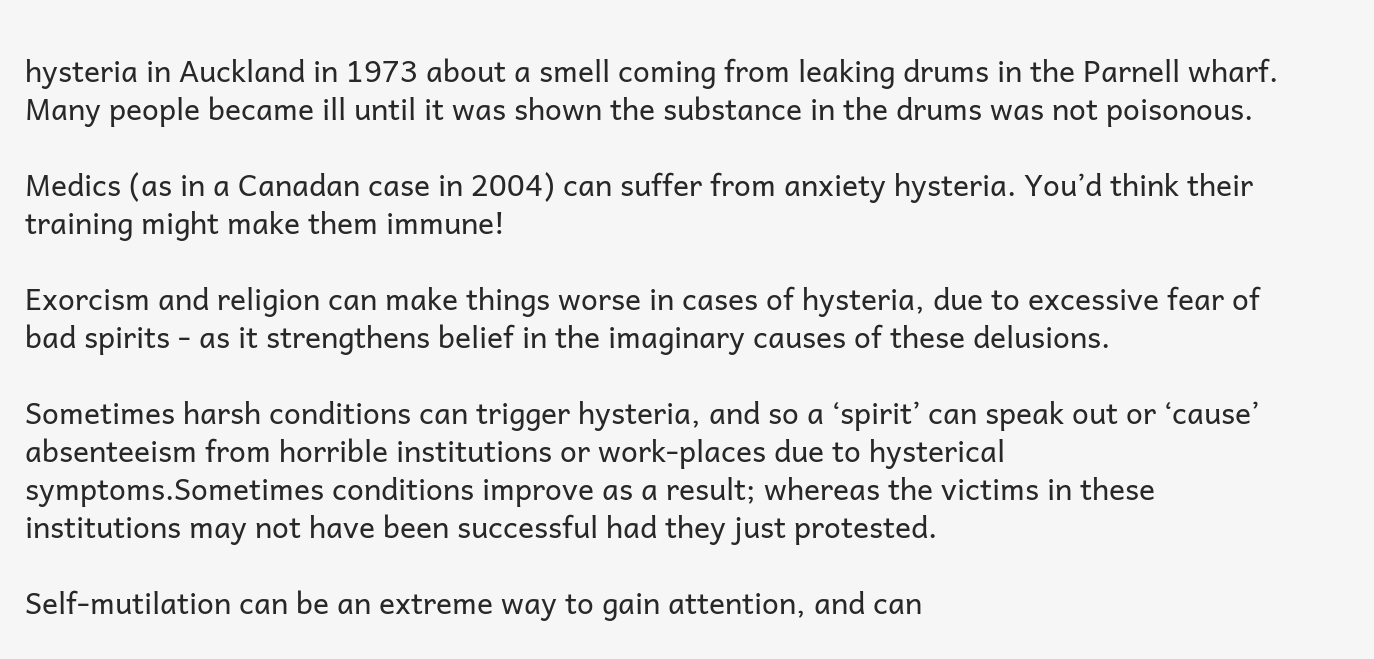hysteria in Auckland in 1973 about a smell coming from leaking drums in the Parnell wharf. Many people became ill until it was shown the substance in the drums was not poisonous.

Medics (as in a Canadan case in 2004) can suffer from anxiety hysteria. You’d think their training might make them immune!

Exorcism and religion can make things worse in cases of hysteria, due to excessive fear of bad spirits - as it strengthens belief in the imaginary causes of these delusions.

Sometimes harsh conditions can trigger hysteria, and so a ‘spirit’ can speak out or ‘cause’ absenteeism from horrible institutions or work-places due to hysterical symptoms.Sometimes conditions improve as a result; whereas the victims in these institutions may not have been successful had they just protested.

Self-mutilation can be an extreme way to gain attention, and can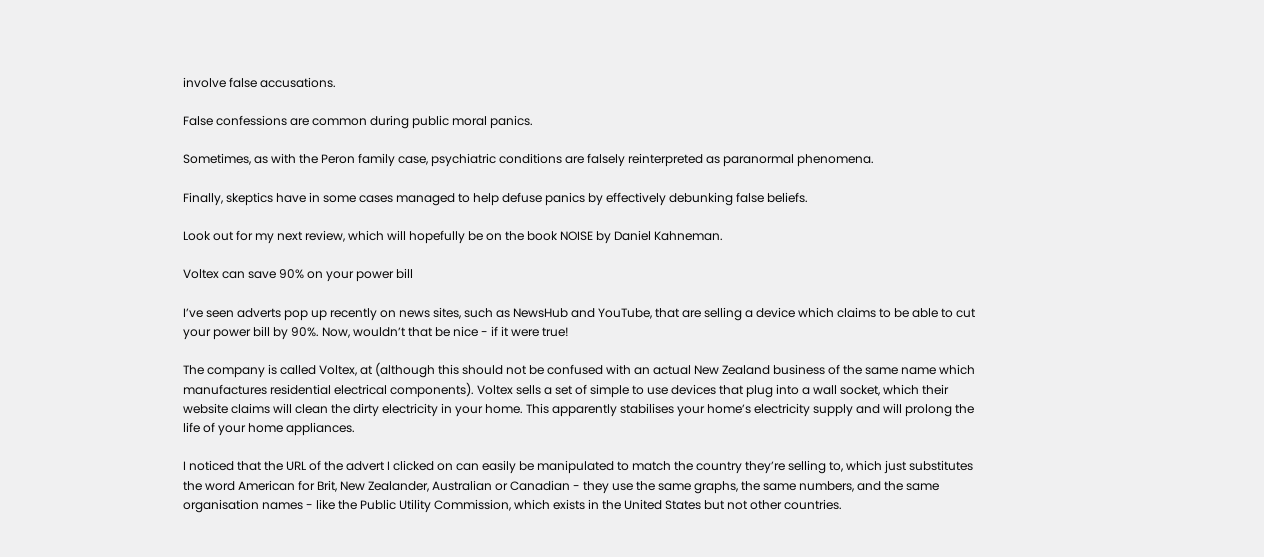involve false accusations.

False confessions are common during public moral panics.

Sometimes, as with the Peron family case, psychiatric conditions are falsely reinterpreted as paranormal phenomena.

Finally, skeptics have in some cases managed to help defuse panics by effectively debunking false beliefs.

Look out for my next review, which will hopefully be on the book NOISE by Daniel Kahneman.

Voltex can save 90% on your power bill

I’ve seen adverts pop up recently on news sites, such as NewsHub and YouTube, that are selling a device which claims to be able to cut your power bill by 90%. Now, wouldn’t that be nice - if it were true!

The company is called Voltex, at (although this should not be confused with an actual New Zealand business of the same name which manufactures residential electrical components). Voltex sells a set of simple to use devices that plug into a wall socket, which their website claims will clean the dirty electricity in your home. This apparently stabilises your home’s electricity supply and will prolong the life of your home appliances.

I noticed that the URL of the advert I clicked on can easily be manipulated to match the country they’re selling to, which just substitutes the word American for Brit, New Zealander, Australian or Canadian - they use the same graphs, the same numbers, and the same organisation names - like the Public Utility Commission, which exists in the United States but not other countries.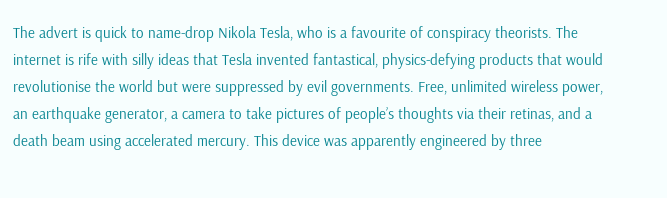The advert is quick to name-drop Nikola Tesla, who is a favourite of conspiracy theorists. The internet is rife with silly ideas that Tesla invented fantastical, physics-defying products that would revolutionise the world but were suppressed by evil governments. Free, unlimited wireless power, an earthquake generator, a camera to take pictures of people’s thoughts via their retinas, and a death beam using accelerated mercury. This device was apparently engineered by three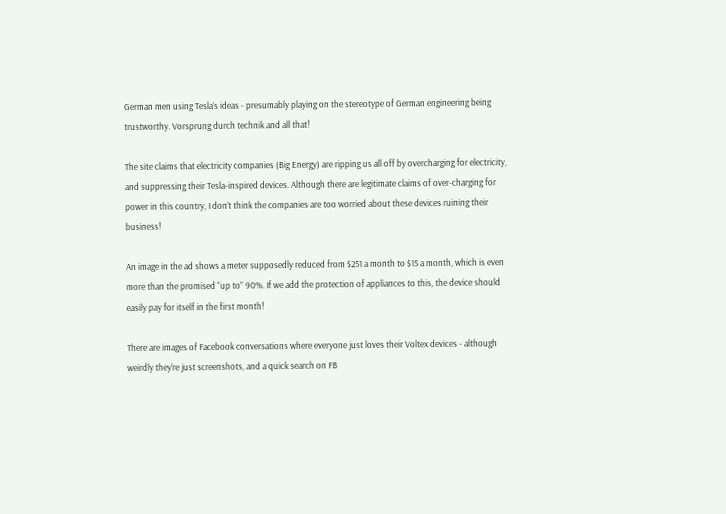German men using Tesla’s ideas - presumably playing on the stereotype of German engineering being trustworthy. Vorsprung durch technik and all that!

The site claims that electricity companies (Big Energy) are ripping us all off by overcharging for electricity, and suppressing their Tesla-inspired devices. Although there are legitimate claims of over-charging for power in this country, I don’t think the companies are too worried about these devices ruining their business!

An image in the ad shows a meter supposedly reduced from $251 a month to $15 a month, which is even more than the promised “up to” 90%. If we add the protection of appliances to this, the device should easily pay for itself in the first month!

There are images of Facebook conversations where everyone just loves their Voltex devices - although weirdly they’re just screenshots, and a quick search on FB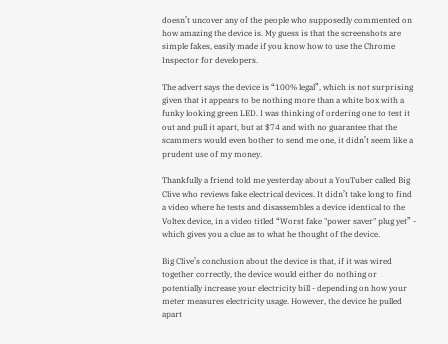doesn’t uncover any of the people who supposedly commented on how amazing the device is. My guess is that the screenshots are simple fakes, easily made if you know how to use the Chrome Inspector for developers.

The advert says the device is “100% legal”, which is not surprising given that it appears to be nothing more than a white box with a funky looking green LED. I was thinking of ordering one to test it out and pull it apart, but at $74 and with no guarantee that the scammers would even bother to send me one, it didn’t seem like a prudent use of my money.

Thankfully a friend told me yesterday about a YouTuber called Big Clive who reviews fake electrical devices. It didn’t take long to find a video where he tests and disassembles a device identical to the Voltex device, in a video titled “Worst fake "power saver" plug yet” - which gives you a clue as to what he thought of the device.

Big Clive’s conclusion about the device is that, if it was wired together correctly, the device would either do nothing or potentially increase your electricity bill - depending on how your meter measures electricity usage. However, the device he pulled apart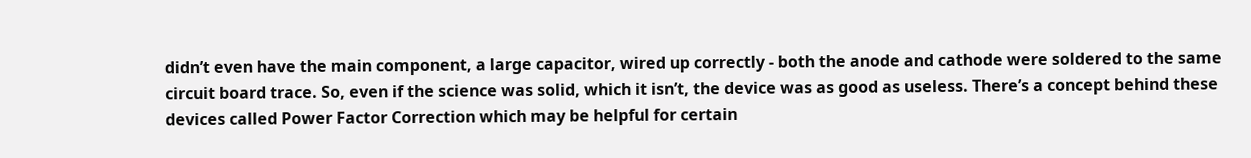didn’t even have the main component, a large capacitor, wired up correctly - both the anode and cathode were soldered to the same circuit board trace. So, even if the science was solid, which it isn’t, the device was as good as useless. There’s a concept behind these devices called Power Factor Correction which may be helpful for certain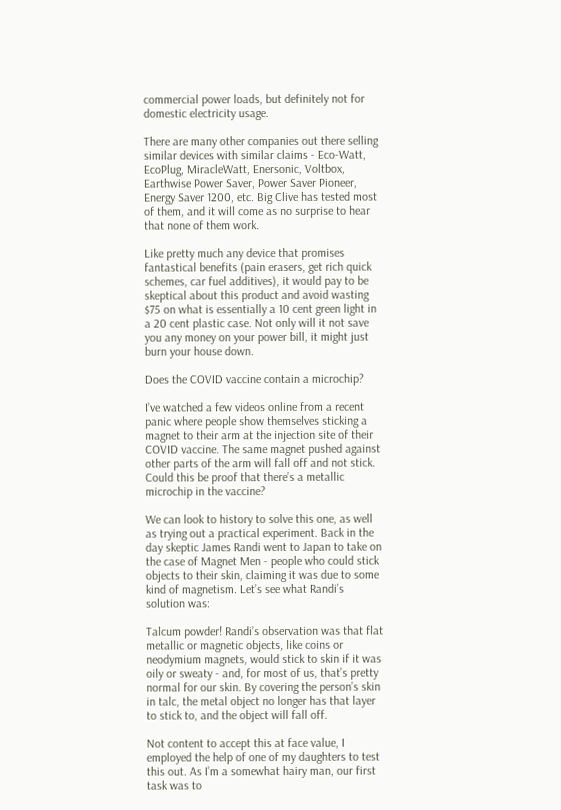commercial power loads, but definitely not for domestic electricity usage.

There are many other companies out there selling similar devices with similar claims - Eco-Watt, EcoPlug, MiracleWatt, Enersonic, Voltbox, Earthwise Power Saver, Power Saver Pioneer, Energy Saver 1200, etc. Big Clive has tested most of them, and it will come as no surprise to hear that none of them work.

Like pretty much any device that promises fantastical benefits (pain erasers, get rich quick schemes, car fuel additives), it would pay to be skeptical about this product and avoid wasting $75 on what is essentially a 10 cent green light in a 20 cent plastic case. Not only will it not save you any money on your power bill, it might just burn your house down.

Does the COVID vaccine contain a microchip?

I’ve watched a few videos online from a recent panic where people show themselves sticking a magnet to their arm at the injection site of their COVID vaccine. The same magnet pushed against other parts of the arm will fall off and not stick. Could this be proof that there’s a metallic microchip in the vaccine?

We can look to history to solve this one, as well as trying out a practical experiment. Back in the day skeptic James Randi went to Japan to take on the case of Magnet Men - people who could stick objects to their skin, claiming it was due to some kind of magnetism. Let’s see what Randi’s solution was:

Talcum powder! Randi’s observation was that flat metallic or magnetic objects, like coins or neodymium magnets, would stick to skin if it was oily or sweaty - and, for most of us, that’s pretty normal for our skin. By covering the person’s skin in talc, the metal object no longer has that layer to stick to, and the object will fall off.

Not content to accept this at face value, I employed the help of one of my daughters to test this out. As I’m a somewhat hairy man, our first task was to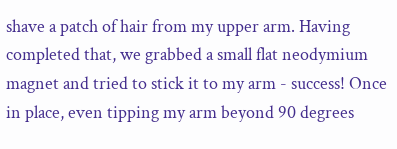shave a patch of hair from my upper arm. Having completed that, we grabbed a small flat neodymium magnet and tried to stick it to my arm - success! Once in place, even tipping my arm beyond 90 degrees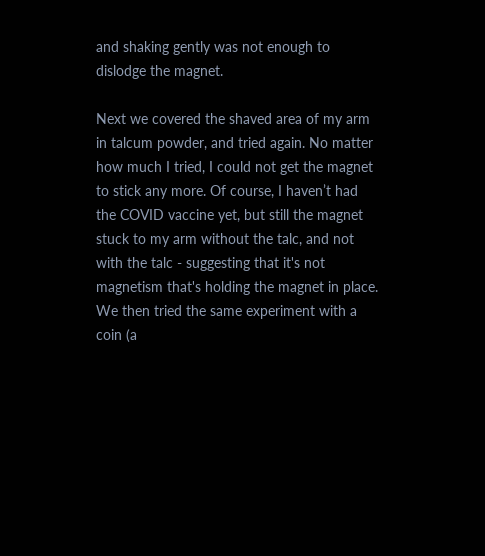and shaking gently was not enough to dislodge the magnet.

Next we covered the shaved area of my arm in talcum powder, and tried again. No matter how much I tried, I could not get the magnet to stick any more. Of course, I haven’t had the COVID vaccine yet, but still the magnet stuck to my arm without the talc, and not with the talc - suggesting that it's not magnetism that's holding the magnet in place. We then tried the same experiment with a coin (a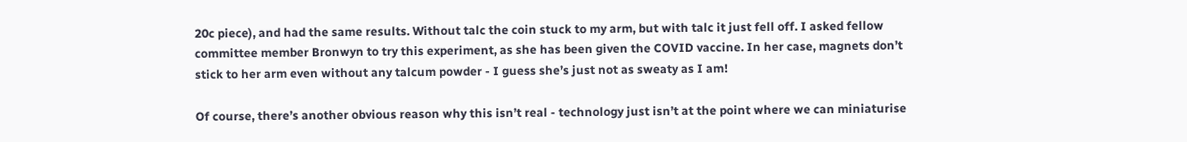20c piece), and had the same results. Without talc the coin stuck to my arm, but with talc it just fell off. I asked fellow committee member Bronwyn to try this experiment, as she has been given the COVID vaccine. In her case, magnets don’t stick to her arm even without any talcum powder - I guess she’s just not as sweaty as I am!

Of course, there’s another obvious reason why this isn’t real - technology just isn’t at the point where we can miniaturise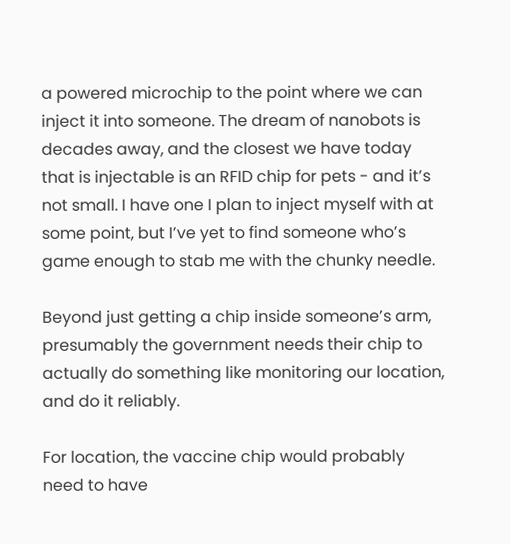a powered microchip to the point where we can inject it into someone. The dream of nanobots is decades away, and the closest we have today that is injectable is an RFID chip for pets - and it’s not small. I have one I plan to inject myself with at some point, but I’ve yet to find someone who’s game enough to stab me with the chunky needle.

Beyond just getting a chip inside someone’s arm, presumably the government needs their chip to actually do something like monitoring our location, and do it reliably.

For location, the vaccine chip would probably need to have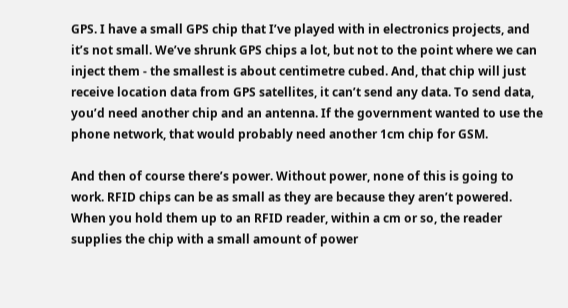GPS. I have a small GPS chip that I’ve played with in electronics projects, and it’s not small. We’ve shrunk GPS chips a lot, but not to the point where we can inject them - the smallest is about centimetre cubed. And, that chip will just receive location data from GPS satellites, it can’t send any data. To send data, you’d need another chip and an antenna. If the government wanted to use the phone network, that would probably need another 1cm chip for GSM.

And then of course there’s power. Without power, none of this is going to work. RFID chips can be as small as they are because they aren’t powered. When you hold them up to an RFID reader, within a cm or so, the reader supplies the chip with a small amount of power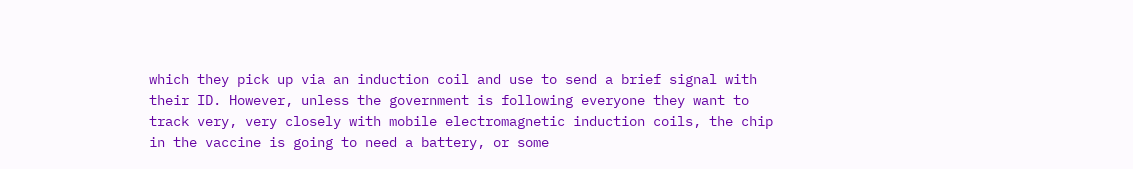which they pick up via an induction coil and use to send a brief signal with their ID. However, unless the government is following everyone they want to track very, very closely with mobile electromagnetic induction coils, the chip in the vaccine is going to need a battery, or some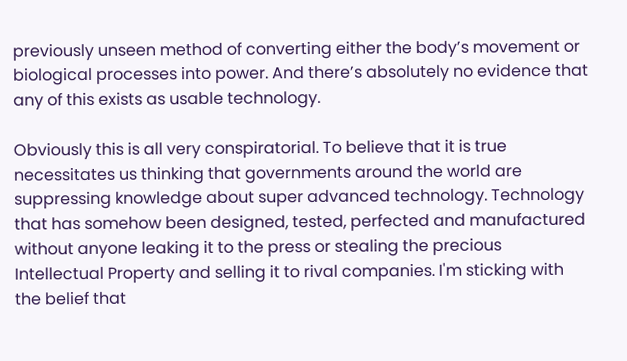previously unseen method of converting either the body’s movement or biological processes into power. And there’s absolutely no evidence that any of this exists as usable technology.

Obviously this is all very conspiratorial. To believe that it is true necessitates us thinking that governments around the world are suppressing knowledge about super advanced technology. Technology that has somehow been designed, tested, perfected and manufactured without anyone leaking it to the press or stealing the precious Intellectual Property and selling it to rival companies. I'm sticking with the belief that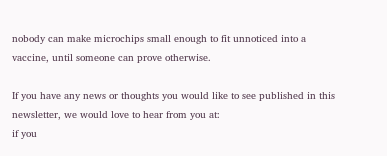nobody can make microchips small enough to fit unnoticed into a vaccine, until someone can prove otherwise.

If you have any news or thoughts you would like to see published in this newsletter, we would love to hear from you at:
if you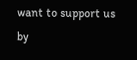want to support us by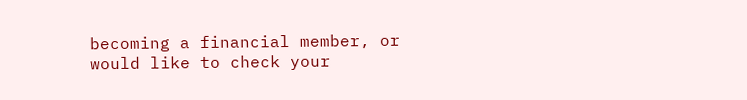becoming a financial member, or would like to check your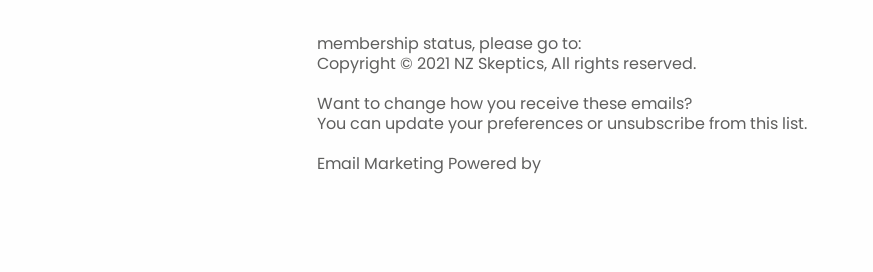membership status, please go to:
Copyright © 2021 NZ Skeptics, All rights reserved.

Want to change how you receive these emails?
You can update your preferences or unsubscribe from this list.

Email Marketing Powered by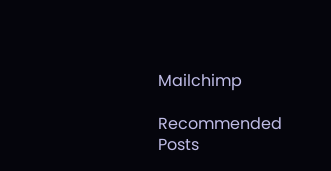Mailchimp

Recommended Posts